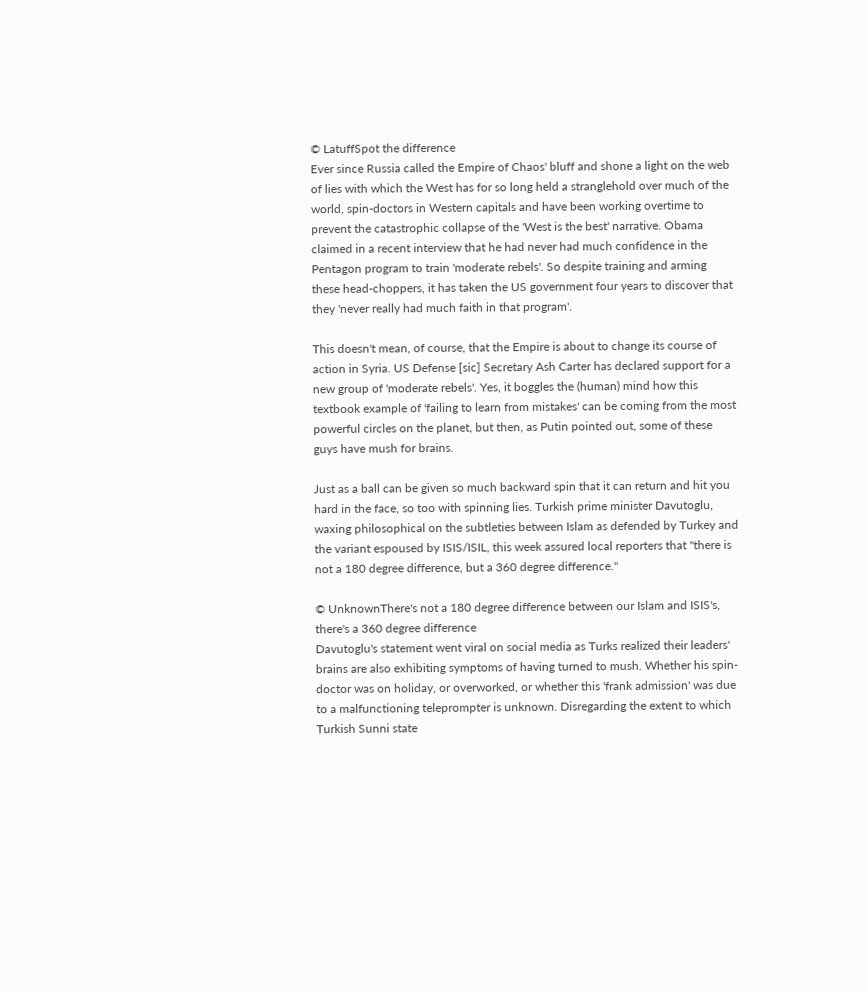© LatuffSpot the difference
Ever since Russia called the Empire of Chaos' bluff and shone a light on the web of lies with which the West has for so long held a stranglehold over much of the world, spin-doctors in Western capitals and have been working overtime to prevent the catastrophic collapse of the 'West is the best' narrative. Obama claimed in a recent interview that he had never had much confidence in the Pentagon program to train 'moderate rebels'. So despite training and arming these head-choppers, it has taken the US government four years to discover that they 'never really had much faith in that program'.

This doesn't mean, of course, that the Empire is about to change its course of action in Syria. US Defense [sic] Secretary Ash Carter has declared support for a new group of 'moderate rebels'. Yes, it boggles the (human) mind how this textbook example of 'failing to learn from mistakes' can be coming from the most powerful circles on the planet, but then, as Putin pointed out, some of these guys have mush for brains.

Just as a ball can be given so much backward spin that it can return and hit you hard in the face, so too with spinning lies. Turkish prime minister Davutoglu, waxing philosophical on the subtleties between Islam as defended by Turkey and the variant espoused by ISIS/ISIL, this week assured local reporters that "there is not a 180 degree difference, but a 360 degree difference."

© UnknownThere's not a 180 degree difference between our Islam and ISIS's, there's a 360 degree difference
Davutoglu's statement went viral on social media as Turks realized their leaders' brains are also exhibiting symptoms of having turned to mush. Whether his spin-doctor was on holiday, or overworked, or whether this 'frank admission' was due to a malfunctioning teleprompter is unknown. Disregarding the extent to which Turkish Sunni state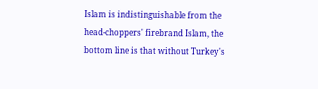Islam is indistinguishable from the head-choppers' firebrand Islam, the bottom line is that without Turkey's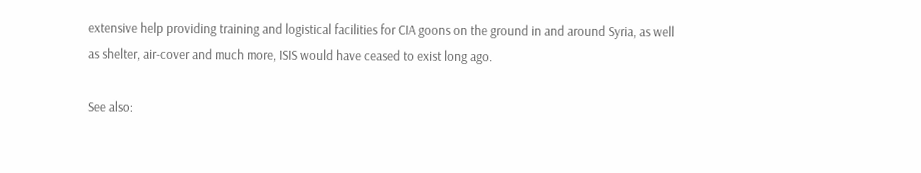extensive help providing training and logistical facilities for CIA goons on the ground in and around Syria, as well as shelter, air-cover and much more, ISIS would have ceased to exist long ago.

See also: